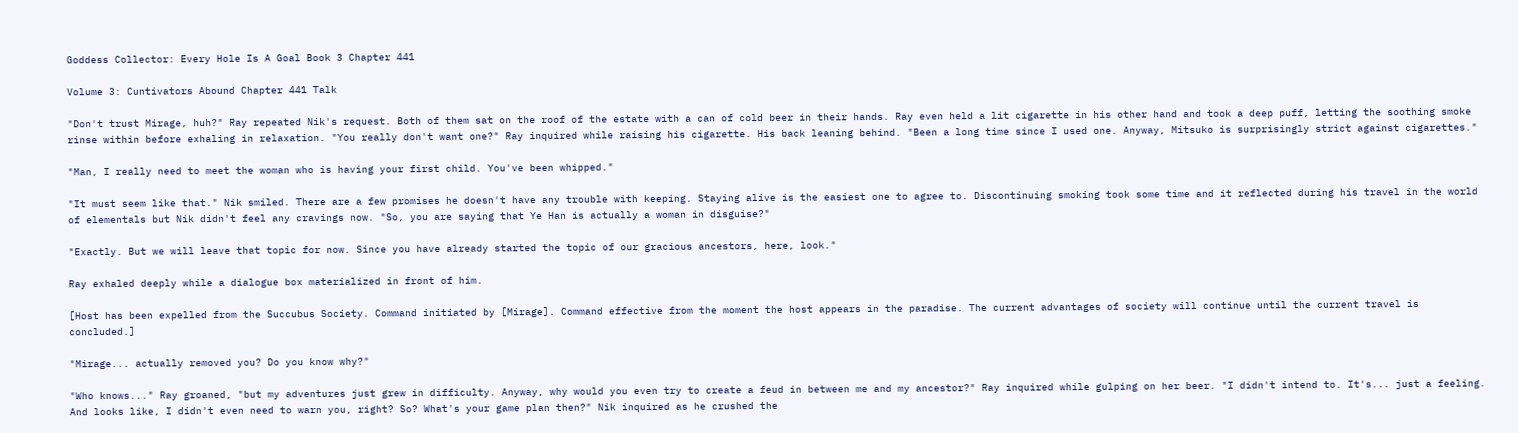Goddess Collector: Every Hole Is A Goal Book 3 Chapter 441

Volume 3: Cuntivators Abound Chapter 441 Talk

"Don't trust Mirage, huh?" Ray repeated Nik's request. Both of them sat on the roof of the estate with a can of cold beer in their hands. Ray even held a lit cigarette in his other hand and took a deep puff, letting the soothing smoke rinse within before exhaling in relaxation. "You really don't want one?" Ray inquired while raising his cigarette. His back leaning behind. "Been a long time since I used one. Anyway, Mitsuko is surprisingly strict against cigarettes."

"Man, I really need to meet the woman who is having your first child. You've been whipped."

"It must seem like that." Nik smiled. There are a few promises he doesn't have any trouble with keeping. Staying alive is the easiest one to agree to. Discontinuing smoking took some time and it reflected during his travel in the world of elementals but Nik didn't feel any cravings now. "So, you are saying that Ye Han is actually a woman in disguise?"

"Exactly. But we will leave that topic for now. Since you have already started the topic of our gracious ancestors, here, look."

Ray exhaled deeply while a dialogue box materialized in front of him.

[Host has been expelled from the Succubus Society. Command initiated by [Mirage]. Command effective from the moment the host appears in the paradise. The current advantages of society will continue until the current travel is concluded.]

"Mirage... actually removed you? Do you know why?"

"Who knows..." Ray groaned, "but my adventures just grew in difficulty. Anyway, why would you even try to create a feud in between me and my ancestor?" Ray inquired while gulping on her beer. "I didn't intend to. It's... just a feeling. And looks like, I didn't even need to warn you, right? So? What's your game plan then?" Nik inquired as he crushed the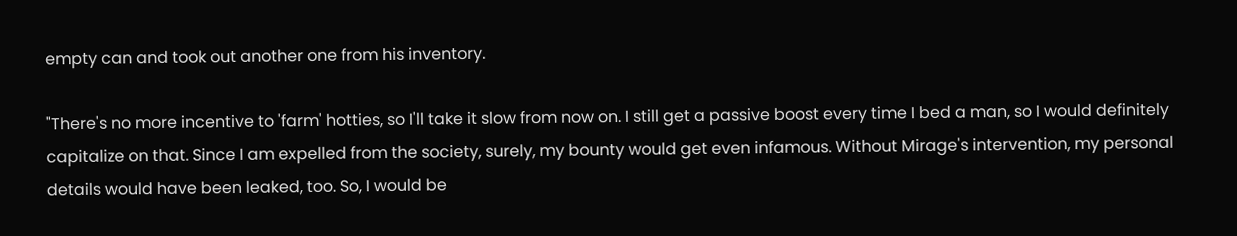empty can and took out another one from his inventory.

"There's no more incentive to 'farm' hotties, so I'll take it slow from now on. I still get a passive boost every time I bed a man, so I would definitely capitalize on that. Since I am expelled from the society, surely, my bounty would get even infamous. Without Mirage's intervention, my personal details would have been leaked, too. So, I would be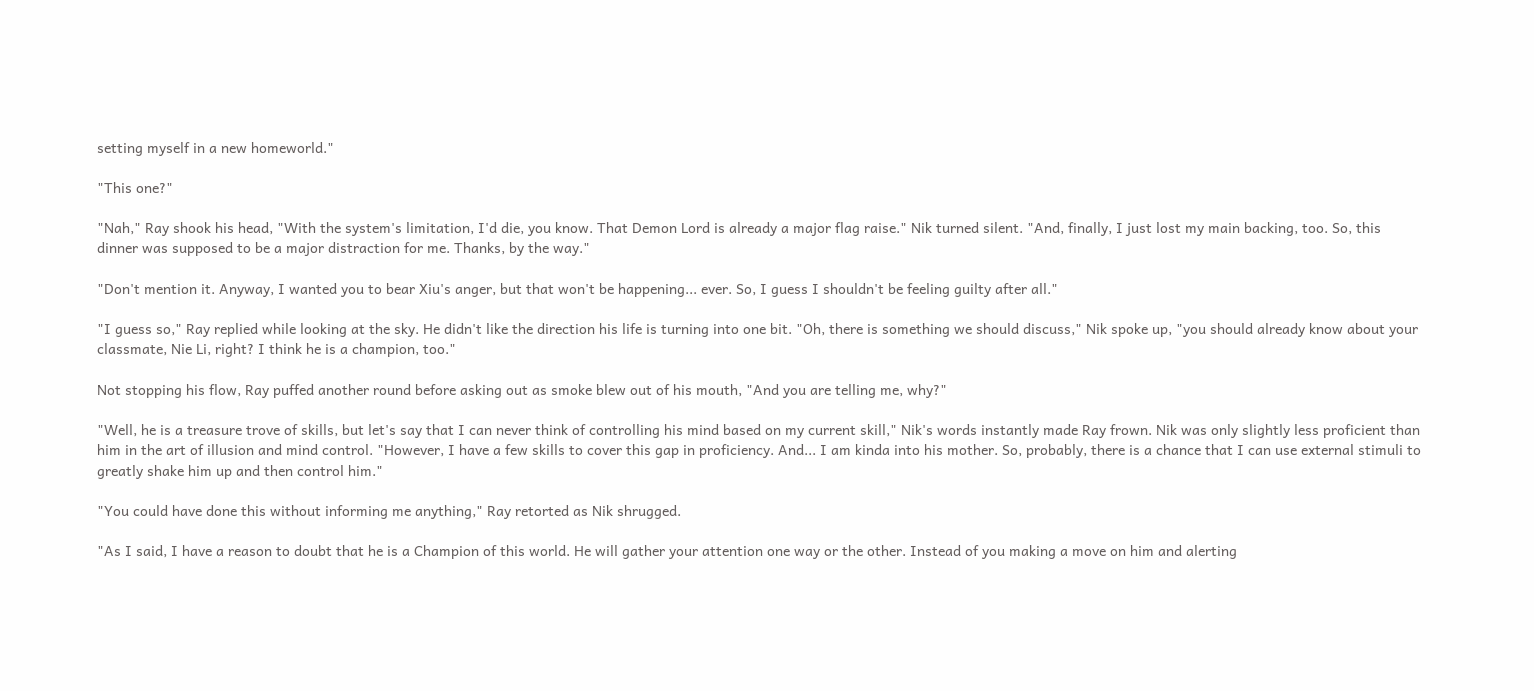setting myself in a new homeworld."

"This one?"

"Nah," Ray shook his head, "With the system's limitation, I'd die, you know. That Demon Lord is already a major flag raise." Nik turned silent. "And, finally, I just lost my main backing, too. So, this dinner was supposed to be a major distraction for me. Thanks, by the way."

"Don't mention it. Anyway, I wanted you to bear Xiu's anger, but that won't be happening... ever. So, I guess I shouldn't be feeling guilty after all."

"I guess so," Ray replied while looking at the sky. He didn't like the direction his life is turning into one bit. "Oh, there is something we should discuss," Nik spoke up, "you should already know about your classmate, Nie Li, right? I think he is a champion, too."

Not stopping his flow, Ray puffed another round before asking out as smoke blew out of his mouth, "And you are telling me, why?"

"Well, he is a treasure trove of skills, but let's say that I can never think of controlling his mind based on my current skill," Nik's words instantly made Ray frown. Nik was only slightly less proficient than him in the art of illusion and mind control. "However, I have a few skills to cover this gap in proficiency. And... I am kinda into his mother. So, probably, there is a chance that I can use external stimuli to greatly shake him up and then control him."

"You could have done this without informing me anything," Ray retorted as Nik shrugged.

"As I said, I have a reason to doubt that he is a Champion of this world. He will gather your attention one way or the other. Instead of you making a move on him and alerting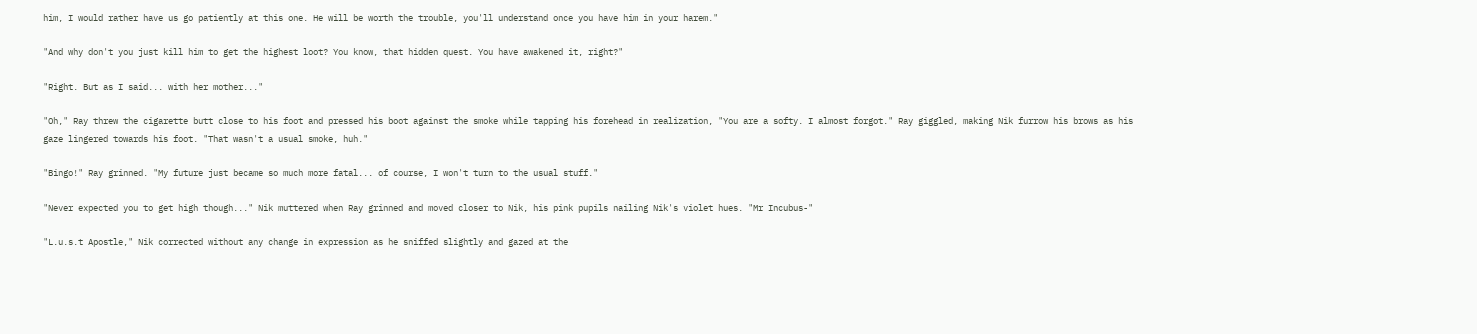him, I would rather have us go patiently at this one. He will be worth the trouble, you'll understand once you have him in your harem."

"And why don't you just kill him to get the highest loot? You know, that hidden quest. You have awakened it, right?"

"Right. But as I said... with her mother..."

"Oh," Ray threw the cigarette butt close to his foot and pressed his boot against the smoke while tapping his forehead in realization, "You are a softy. I almost forgot." Ray giggled, making Nik furrow his brows as his gaze lingered towards his foot. "That wasn't a usual smoke, huh."

"Bingo!" Ray grinned. "My future just became so much more fatal... of course, I won't turn to the usual stuff."

"Never expected you to get high though..." Nik muttered when Ray grinned and moved closer to Nik, his pink pupils nailing Nik's violet hues. "Mr Incubus-"

"L.u.s.t Apostle," Nik corrected without any change in expression as he sniffed slightly and gazed at the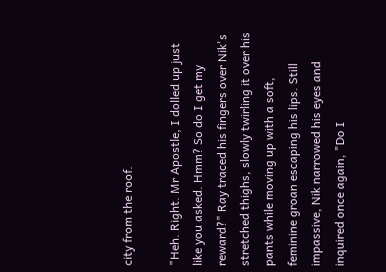city from the roof.

"Heh. Right. Mr Apostle, I dolled up just like you asked. Hmm? So do I get my reward?" Ray traced his fingers over Nik's stretched thighs, slowly twirling it over his pants while moving up with a soft, feminine groan escaping his lips. Still impassive, Nik narrowed his eyes and inquired once again, "Do I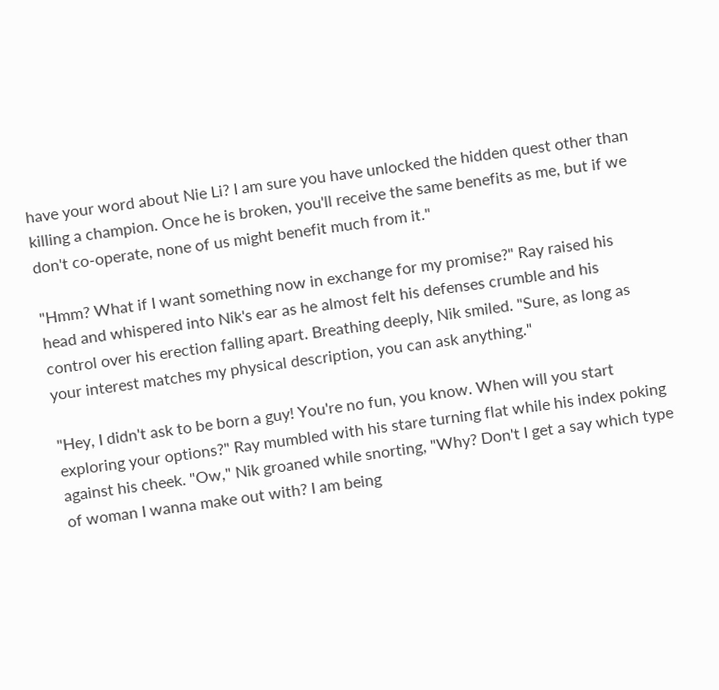have your word about Nie Li? I am sure you have unlocked the hidden quest other than killing a champion. Once he is broken, you'll receive the same benefits as me, but if we don't co-operate, none of us might benefit much from it."

"Hmm? What if I want something now in exchange for my promise?" Ray raised his head and whispered into Nik's ear as he almost felt his defenses crumble and his control over his erection falling apart. Breathing deeply, Nik smiled. "Sure, as long as your interest matches my physical description, you can ask anything."

"Hey, I didn't ask to be born a guy! You're no fun, you know. When will you start exploring your options?" Ray mumbled with his stare turning flat while his index poking against his cheek. "Ow," Nik groaned while snorting, "Why? Don't I get a say which type of woman I wanna make out with? I am being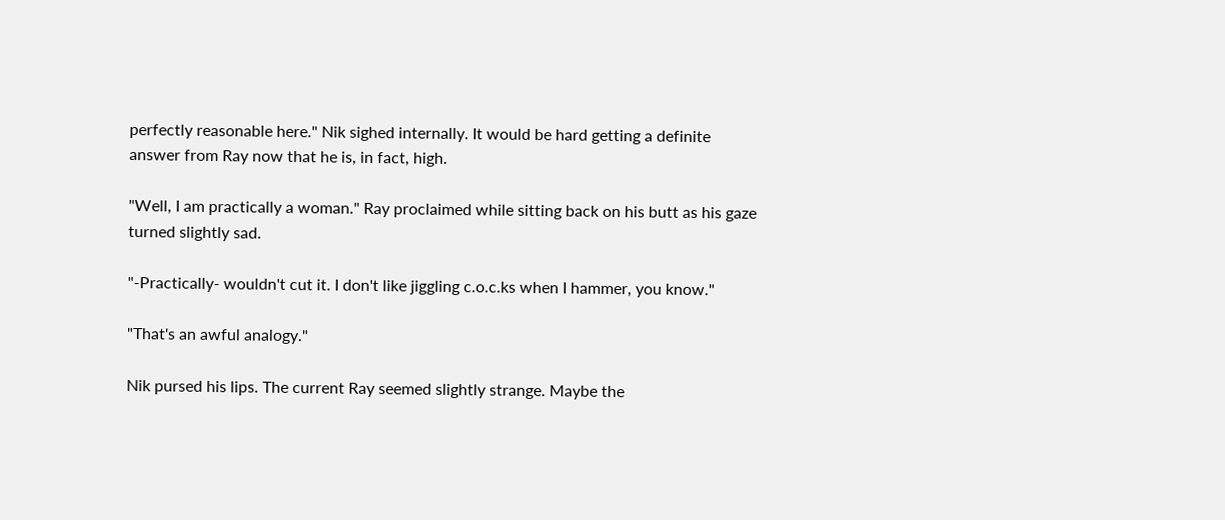perfectly reasonable here." Nik sighed internally. It would be hard getting a definite answer from Ray now that he is, in fact, high.

"Well, I am practically a woman." Ray proclaimed while sitting back on his butt as his gaze turned slightly sad.

"-Practically- wouldn't cut it. I don't like jiggling c.o.c.ks when I hammer, you know."

"That's an awful analogy."

Nik pursed his lips. The current Ray seemed slightly strange. Maybe the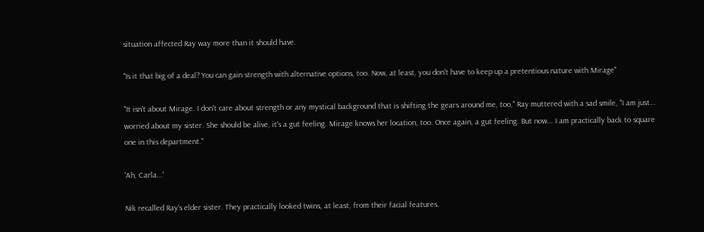situation affected Ray way more than it should have.

"Is it that big of a deal? You can gain strength with alternative options, too. Now, at least, you don't have to keep up a pretentious nature with Mirage"

"It isn't about Mirage. I don't care about strength or any mystical background that is shifting the gears around me, too," Ray muttered with a sad smile, "I am just... worried about my sister. She should be alive, it's a gut feeling. Mirage knows her location, too. Once again, a gut feeling. But now... I am practically back to square one in this department."

'Ah, Carla...'

Nik recalled Ray's elder sister. They practically looked twins, at least, from their facial features.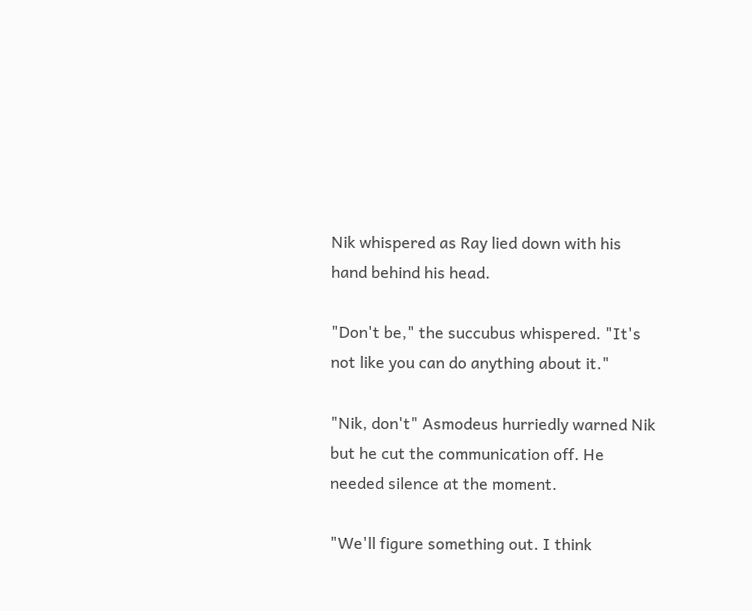Nik whispered as Ray lied down with his hand behind his head.

"Don't be," the succubus whispered. "It's not like you can do anything about it."

"Nik, don't" Asmodeus hurriedly warned Nik but he cut the communication off. He needed silence at the moment.

"We'll figure something out. I think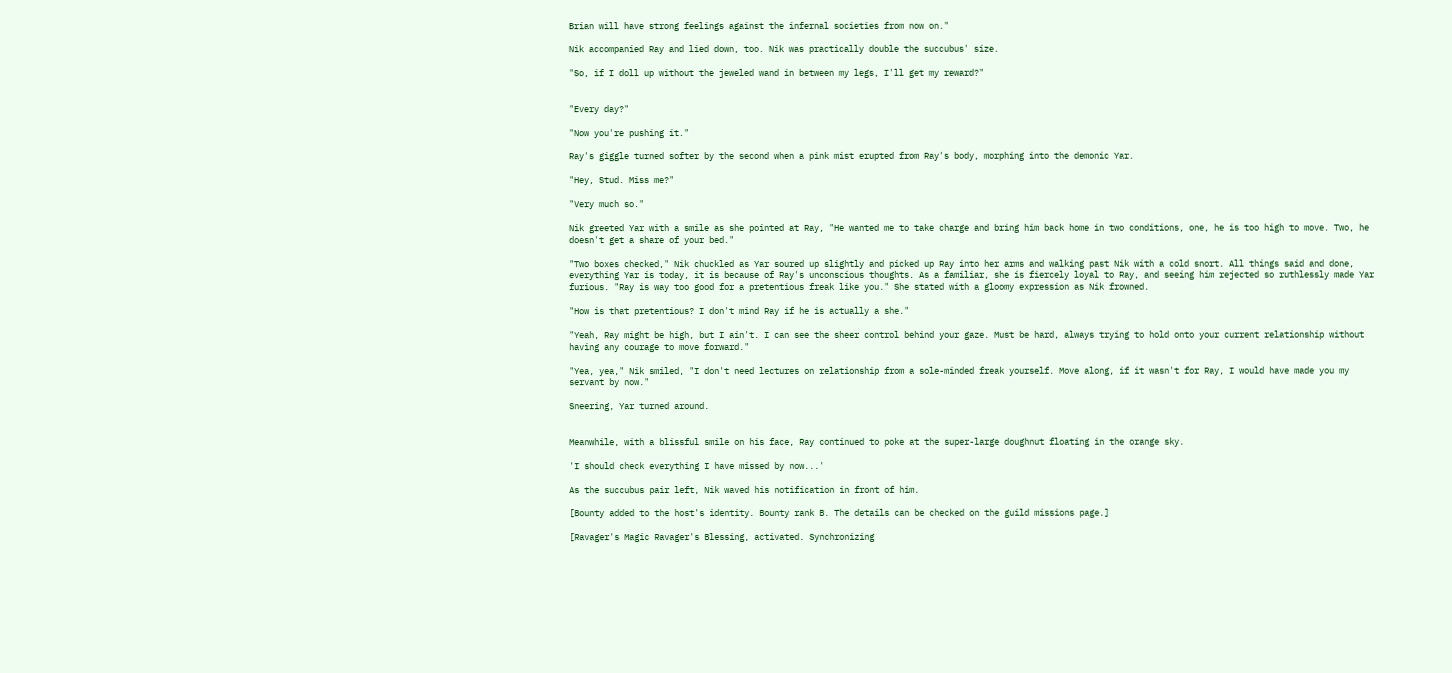Brian will have strong feelings against the infernal societies from now on."

Nik accompanied Ray and lied down, too. Nik was practically double the succubus' size.

"So, if I doll up without the jeweled wand in between my legs, I'll get my reward?"


"Every day?"

"Now you're pushing it."

Ray's giggle turned softer by the second when a pink mist erupted from Ray's body, morphing into the demonic Yar.

"Hey, Stud. Miss me?"

"Very much so."

Nik greeted Yar with a smile as she pointed at Ray, "He wanted me to take charge and bring him back home in two conditions, one, he is too high to move. Two, he doesn't get a share of your bed."

"Two boxes checked," Nik chuckled as Yar soured up slightly and picked up Ray into her arms and walking past Nik with a cold snort. All things said and done, everything Yar is today, it is because of Ray's unconscious thoughts. As a familiar, she is fiercely loyal to Ray, and seeing him rejected so ruthlessly made Yar furious. "Ray is way too good for a pretentious freak like you." She stated with a gloomy expression as Nik frowned.

"How is that pretentious? I don't mind Ray if he is actually a she."

"Yeah, Ray might be high, but I ain't. I can see the sheer control behind your gaze. Must be hard, always trying to hold onto your current relationship without having any courage to move forward."

"Yea, yea," Nik smiled, "I don't need lectures on relationship from a sole-minded freak yourself. Move along, if it wasn't for Ray, I would have made you my servant by now."

Sneering, Yar turned around.


Meanwhile, with a blissful smile on his face, Ray continued to poke at the super-large doughnut floating in the orange sky.

'I should check everything I have missed by now...'

As the succubus pair left, Nik waved his notification in front of him.

[Bounty added to the host's identity. Bounty rank B. The details can be checked on the guild missions page.]

[Ravager's Magic Ravager's Blessing, activated. Synchronizing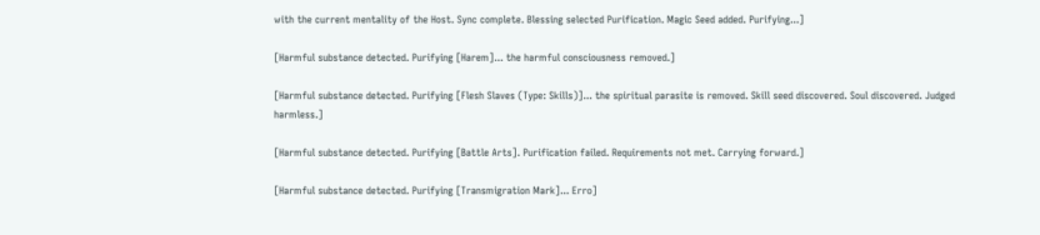with the current mentality of the Host. Sync complete. Blessing selected Purification. Magic Seed added. Purifying...]

[Harmful substance detected. Purifying [Harem]... the harmful consciousness removed.]

[Harmful substance detected. Purifying [Flesh Slaves (Type: Skills)]... the spiritual parasite is removed. Skill seed discovered. Soul discovered. Judged harmless.]

[Harmful substance detected. Purifying [Battle Arts]. Purification failed. Requirements not met. Carrying forward.]

[Harmful substance detected. Purifying [Transmigration Mark]... Erro]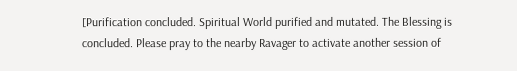[Purification concluded. Spiritual World purified and mutated. The Blessing is concluded. Please pray to the nearby Ravager to activate another session of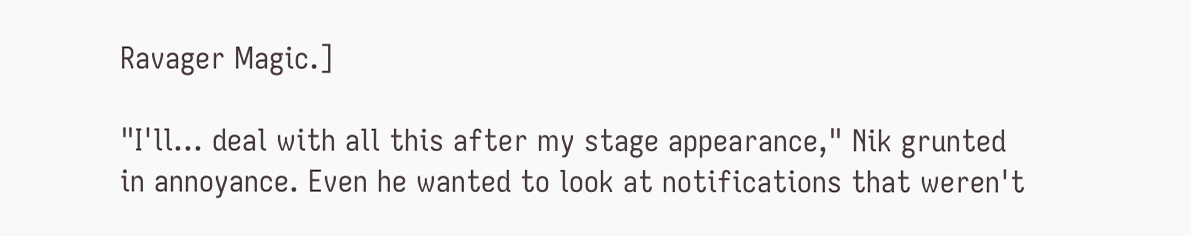Ravager Magic.]

"I'll... deal with all this after my stage appearance," Nik grunted in annoyance. Even he wanted to look at notifications that weren't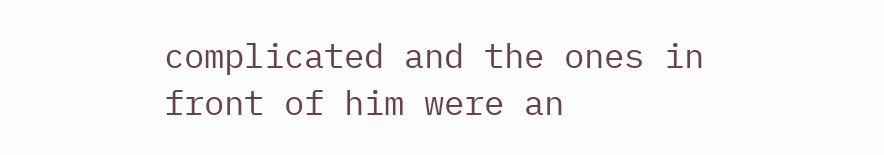complicated and the ones in front of him were an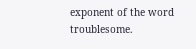exponent of the word troublesome.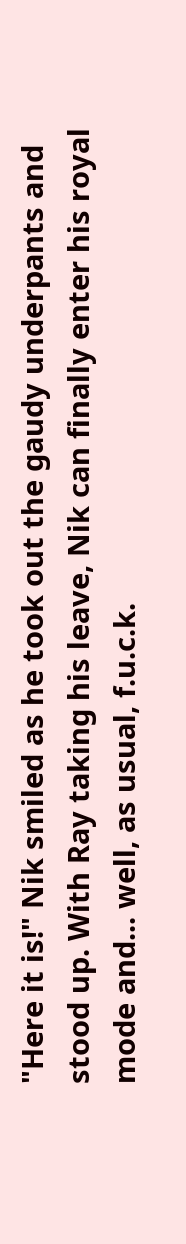"Here it is!" Nik smiled as he took out the gaudy underpants and stood up. With Ray taking his leave, Nik can finally enter his royal mode and... well, as usual, f.u.c.k.